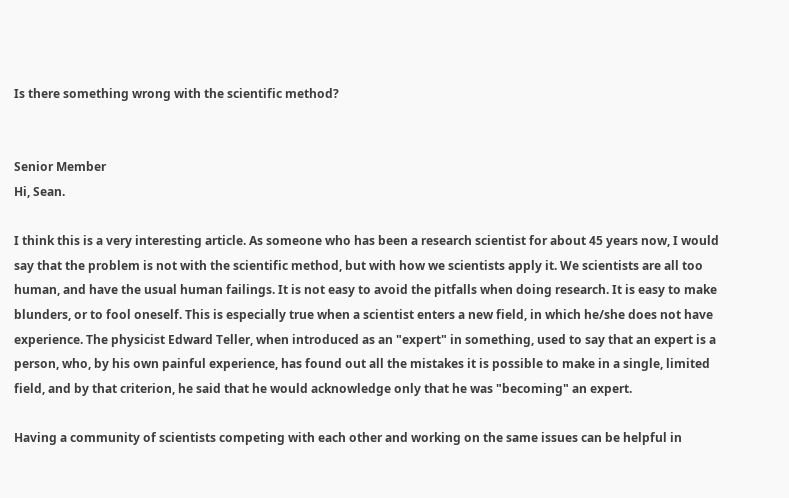Is there something wrong with the scientific method?


Senior Member
Hi, Sean.

I think this is a very interesting article. As someone who has been a research scientist for about 45 years now, I would say that the problem is not with the scientific method, but with how we scientists apply it. We scientists are all too human, and have the usual human failings. It is not easy to avoid the pitfalls when doing research. It is easy to make blunders, or to fool oneself. This is especially true when a scientist enters a new field, in which he/she does not have experience. The physicist Edward Teller, when introduced as an "expert" in something, used to say that an expert is a person, who, by his own painful experience, has found out all the mistakes it is possible to make in a single, limited field, and by that criterion, he said that he would acknowledge only that he was "becoming" an expert.

Having a community of scientists competing with each other and working on the same issues can be helpful in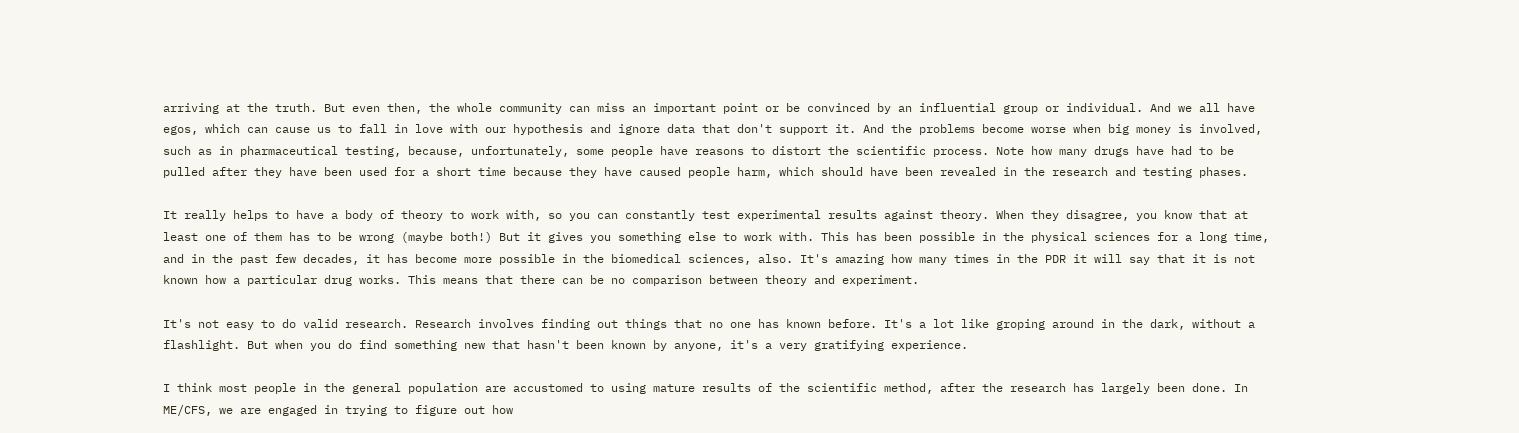arriving at the truth. But even then, the whole community can miss an important point or be convinced by an influential group or individual. And we all have egos, which can cause us to fall in love with our hypothesis and ignore data that don't support it. And the problems become worse when big money is involved, such as in pharmaceutical testing, because, unfortunately, some people have reasons to distort the scientific process. Note how many drugs have had to be pulled after they have been used for a short time because they have caused people harm, which should have been revealed in the research and testing phases.

It really helps to have a body of theory to work with, so you can constantly test experimental results against theory. When they disagree, you know that at least one of them has to be wrong (maybe both!) But it gives you something else to work with. This has been possible in the physical sciences for a long time, and in the past few decades, it has become more possible in the biomedical sciences, also. It's amazing how many times in the PDR it will say that it is not known how a particular drug works. This means that there can be no comparison between theory and experiment.

It's not easy to do valid research. Research involves finding out things that no one has known before. It's a lot like groping around in the dark, without a flashlight. But when you do find something new that hasn't been known by anyone, it's a very gratifying experience.

I think most people in the general population are accustomed to using mature results of the scientific method, after the research has largely been done. In ME/CFS, we are engaged in trying to figure out how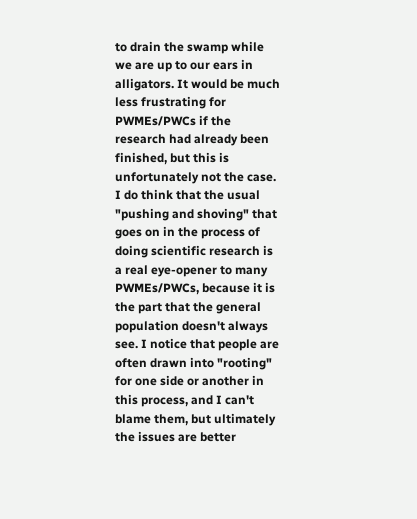to drain the swamp while we are up to our ears in alligators. It would be much less frustrating for PWMEs/PWCs if the research had already been finished, but this is unfortunately not the case. I do think that the usual "pushing and shoving" that goes on in the process of doing scientific research is a real eye-opener to many PWMEs/PWCs, because it is the part that the general population doesn't always see. I notice that people are often drawn into "rooting" for one side or another in this process, and I can't blame them, but ultimately the issues are better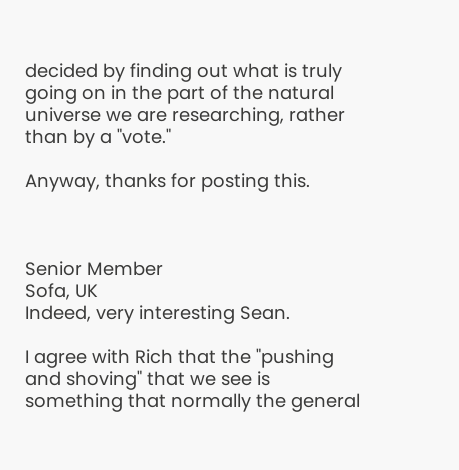decided by finding out what is truly going on in the part of the natural universe we are researching, rather than by a "vote."

Anyway, thanks for posting this.



Senior Member
Sofa, UK
Indeed, very interesting Sean.

I agree with Rich that the "pushing and shoving" that we see is something that normally the general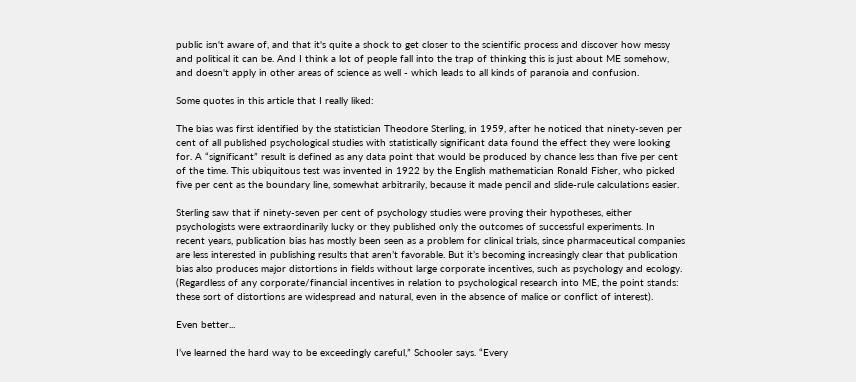public isn't aware of, and that it's quite a shock to get closer to the scientific process and discover how messy and political it can be. And I think a lot of people fall into the trap of thinking this is just about ME somehow, and doesn't apply in other areas of science as well - which leads to all kinds of paranoia and confusion.

Some quotes in this article that I really liked:

The bias was first identified by the statistician Theodore Sterling, in 1959, after he noticed that ninety-seven per cent of all published psychological studies with statistically significant data found the effect they were looking for. A “significant” result is defined as any data point that would be produced by chance less than five per cent of the time. This ubiquitous test was invented in 1922 by the English mathematician Ronald Fisher, who picked five per cent as the boundary line, somewhat arbitrarily, because it made pencil and slide-rule calculations easier.

Sterling saw that if ninety-seven per cent of psychology studies were proving their hypotheses, either psychologists were extraordinarily lucky or they published only the outcomes of successful experiments. In recent years, publication bias has mostly been seen as a problem for clinical trials, since pharmaceutical companies are less interested in publishing results that aren’t favorable. But it’s becoming increasingly clear that publication bias also produces major distortions in fields without large corporate incentives, such as psychology and ecology.
(Regardless of any corporate/financial incentives in relation to psychological research into ME, the point stands: these sort of distortions are widespread and natural, even in the absence of malice or conflict of interest).

Even better...

I’ve learned the hard way to be exceedingly careful,” Schooler says. “Every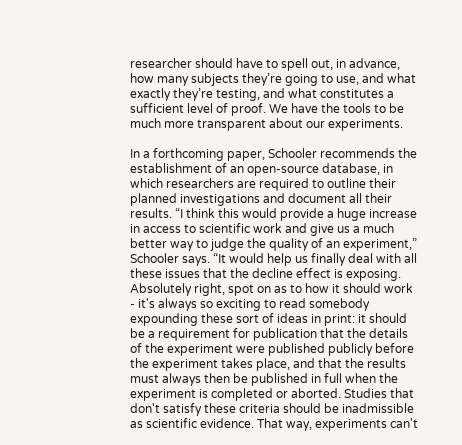researcher should have to spell out, in advance, how many subjects they’re going to use, and what exactly they’re testing, and what constitutes a sufficient level of proof. We have the tools to be much more transparent about our experiments.

In a forthcoming paper, Schooler recommends the establishment of an open-source database, in which researchers are required to outline their planned investigations and document all their results. “I think this would provide a huge increase in access to scientific work and give us a much better way to judge the quality of an experiment,” Schooler says. “It would help us finally deal with all these issues that the decline effect is exposing.
Absolutely right, spot on as to how it should work - it's always so exciting to read somebody expounding these sort of ideas in print: it should be a requirement for publication that the details of the experiment were published publicly before the experiment takes place, and that the results must always then be published in full when the experiment is completed or aborted. Studies that don't satisfy these criteria should be inadmissible as scientific evidence. That way, experiments can't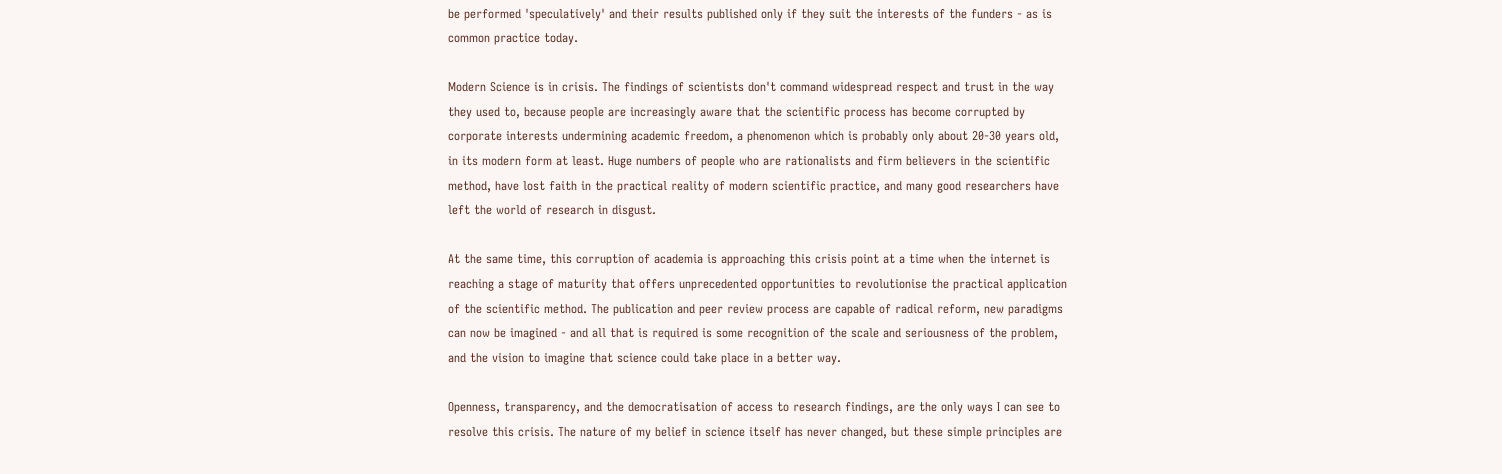be performed 'speculatively' and their results published only if they suit the interests of the funders - as is common practice today.

Modern Science is in crisis. The findings of scientists don't command widespread respect and trust in the way they used to, because people are increasingly aware that the scientific process has become corrupted by corporate interests undermining academic freedom, a phenomenon which is probably only about 20-30 years old, in its modern form at least. Huge numbers of people who are rationalists and firm believers in the scientific method, have lost faith in the practical reality of modern scientific practice, and many good researchers have left the world of research in disgust.

At the same time, this corruption of academia is approaching this crisis point at a time when the internet is reaching a stage of maturity that offers unprecedented opportunities to revolutionise the practical application of the scientific method. The publication and peer review process are capable of radical reform, new paradigms can now be imagined - and all that is required is some recognition of the scale and seriousness of the problem, and the vision to imagine that science could take place in a better way.

Openness, transparency, and the democratisation of access to research findings, are the only ways I can see to resolve this crisis. The nature of my belief in science itself has never changed, but these simple principles are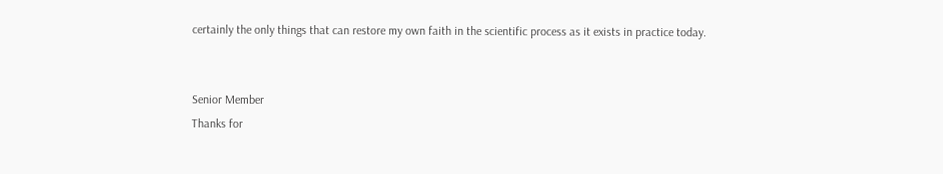certainly the only things that can restore my own faith in the scientific process as it exists in practice today.


Senior Member
Thanks for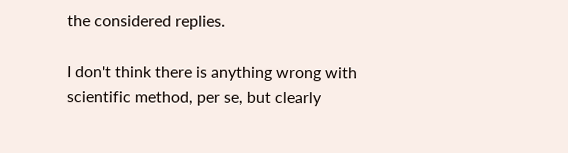the considered replies.

I don't think there is anything wrong with scientific method, per se, but clearly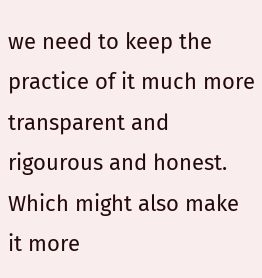we need to keep the practice of it much more transparent and rigourous and honest. Which might also make it more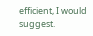efficient, I would suggest.